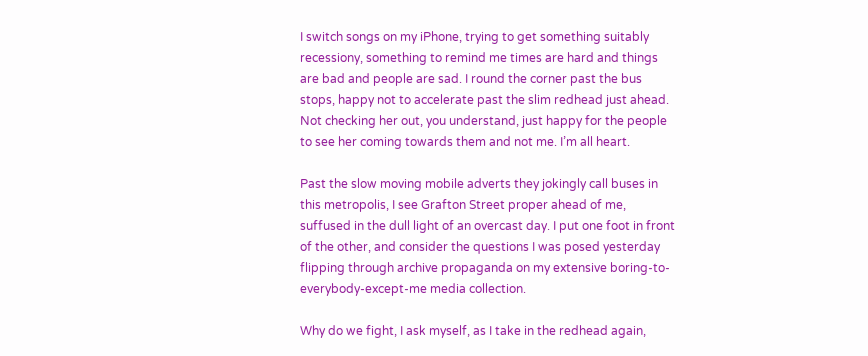I switch songs on my iPhone, trying to get something suitably recessiony, something to remind me times are hard and things are bad and people are sad. I round the corner past the bus stops, happy not to accelerate past the slim redhead just ahead. Not checking her out, you understand, just happy for the people to see her coming towards them and not me. I’m all heart.

Past the slow moving mobile adverts they jokingly call buses in this metropolis, I see Grafton Street proper ahead of me, suffused in the dull light of an overcast day. I put one foot in front of the other, and consider the questions I was posed yesterday flipping through archive propaganda on my extensive boring-to-everybody-except-me media collection.

Why do we fight, I ask myself, as I take in the redhead again,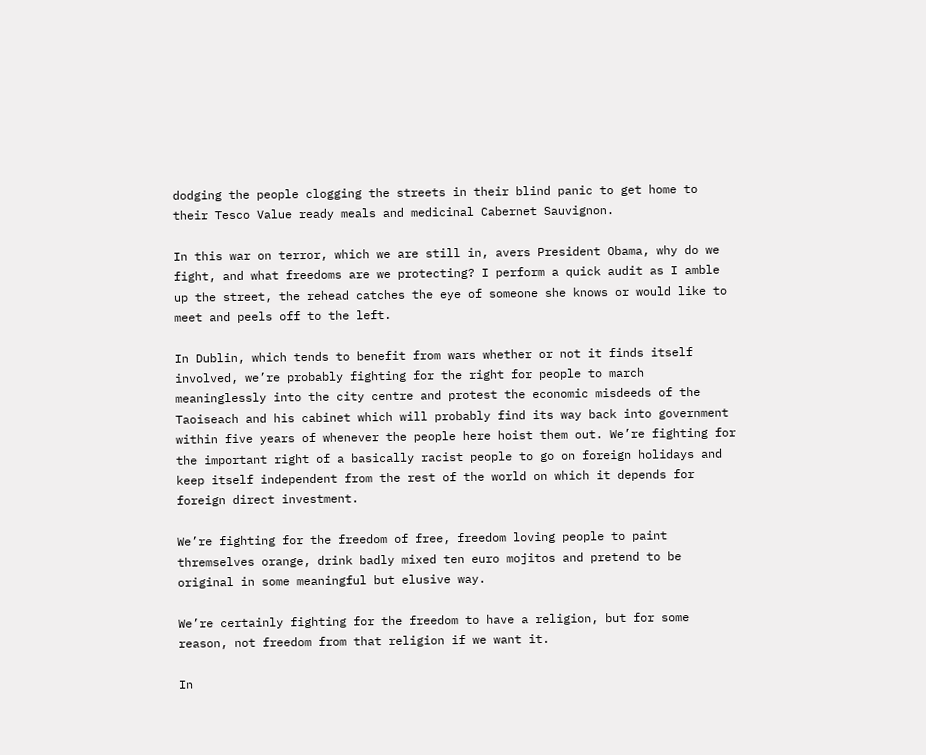dodging the people clogging the streets in their blind panic to get home to their Tesco Value ready meals and medicinal Cabernet Sauvignon.

In this war on terror, which we are still in, avers President Obama, why do we fight, and what freedoms are we protecting? I perform a quick audit as I amble up the street, the rehead catches the eye of someone she knows or would like to meet and peels off to the left.

In Dublin, which tends to benefit from wars whether or not it finds itself involved, we’re probably fighting for the right for people to march meaninglessly into the city centre and protest the economic misdeeds of the Taoiseach and his cabinet which will probably find its way back into government within five years of whenever the people here hoist them out. We’re fighting for the important right of a basically racist people to go on foreign holidays and keep itself independent from the rest of the world on which it depends for foreign direct investment.

We’re fighting for the freedom of free, freedom loving people to paint thremselves orange, drink badly mixed ten euro mojitos and pretend to be original in some meaningful but elusive way.

We’re certainly fighting for the freedom to have a religion, but for some reason, not freedom from that religion if we want it.

In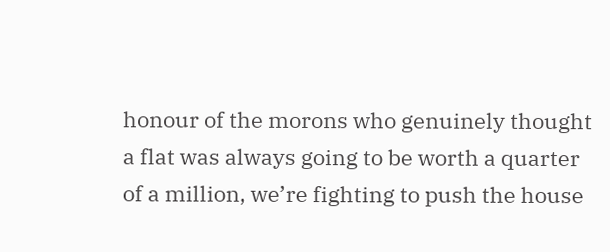honour of the morons who genuinely thought a flat was always going to be worth a quarter of a million, we’re fighting to push the house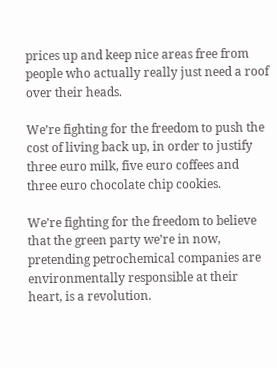prices up and keep nice areas free from people who actually really just need a roof over their heads.

We’re fighting for the freedom to push the cost of living back up, in order to justify three euro milk, five euro coffees and three euro chocolate chip cookies.

We’re fighting for the freedom to believe that the green party we’re in now, pretending petrochemical companies are environmentally responsible at their heart, is a revolution.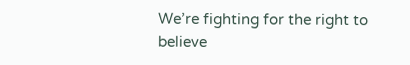We’re fighting for the right to believe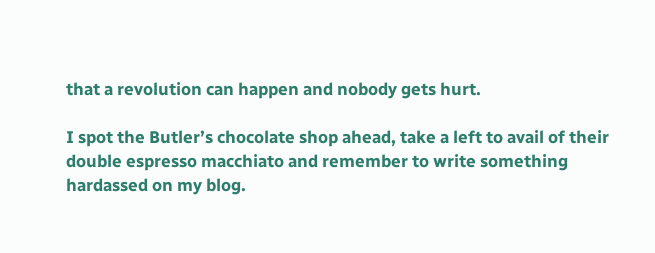that a revolution can happen and nobody gets hurt.

I spot the Butler’s chocolate shop ahead, take a left to avail of their double espresso macchiato and remember to write something hardassed on my blog.